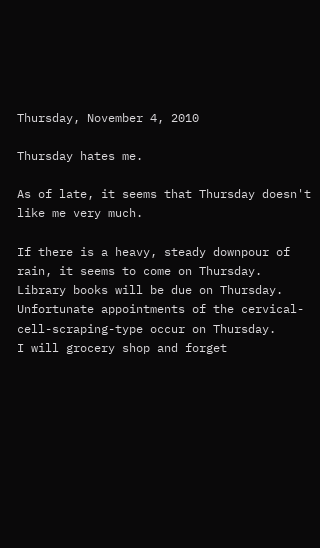Thursday, November 4, 2010

Thursday hates me.

As of late, it seems that Thursday doesn't like me very much.

If there is a heavy, steady downpour of rain, it seems to come on Thursday.
Library books will be due on Thursday.
Unfortunate appointments of the cervical-cell-scraping-type occur on Thursday.
I will grocery shop and forget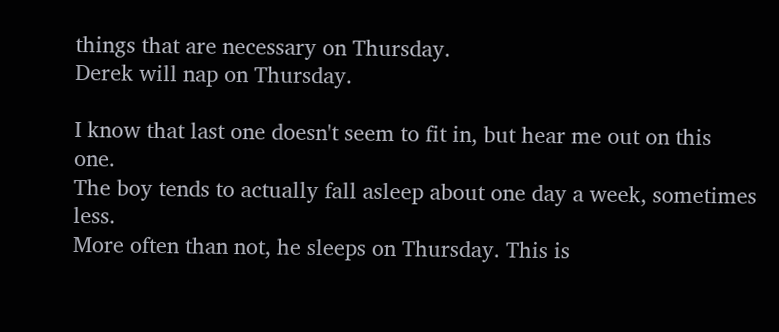things that are necessary on Thursday.
Derek will nap on Thursday.

I know that last one doesn't seem to fit in, but hear me out on this one.
The boy tends to actually fall asleep about one day a week, sometimes less.
More often than not, he sleeps on Thursday. This is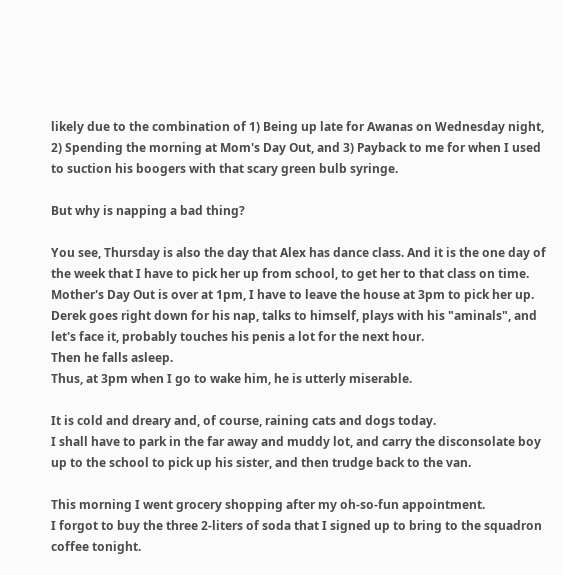likely due to the combination of 1) Being up late for Awanas on Wednesday night, 2) Spending the morning at Mom's Day Out, and 3) Payback to me for when I used to suction his boogers with that scary green bulb syringe.

But why is napping a bad thing?

You see, Thursday is also the day that Alex has dance class. And it is the one day of the week that I have to pick her up from school, to get her to that class on time.
Mother's Day Out is over at 1pm, I have to leave the house at 3pm to pick her up.
Derek goes right down for his nap, talks to himself, plays with his "aminals", and let's face it, probably touches his penis a lot for the next hour.
Then he falls asleep.
Thus, at 3pm when I go to wake him, he is utterly miserable.

It is cold and dreary and, of course, raining cats and dogs today.
I shall have to park in the far away and muddy lot, and carry the disconsolate boy up to the school to pick up his sister, and then trudge back to the van.

This morning I went grocery shopping after my oh-so-fun appointment.
I forgot to buy the three 2-liters of soda that I signed up to bring to the squadron coffee tonight.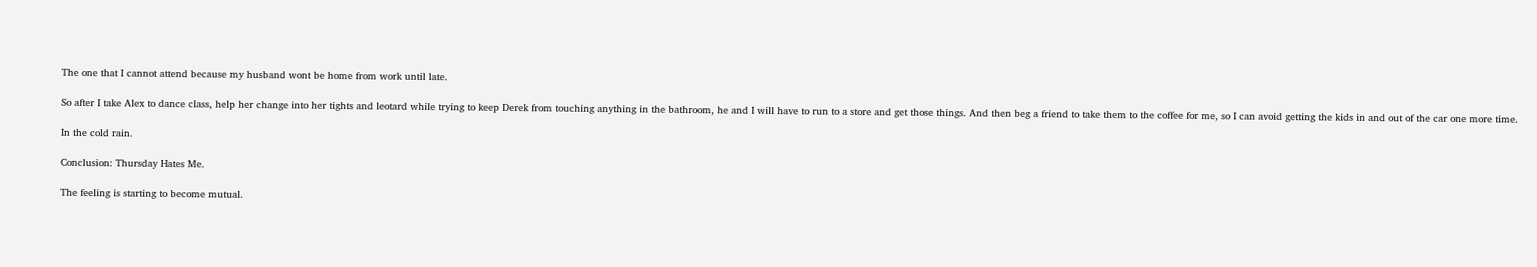The one that I cannot attend because my husband wont be home from work until late.

So after I take Alex to dance class, help her change into her tights and leotard while trying to keep Derek from touching anything in the bathroom, he and I will have to run to a store and get those things. And then beg a friend to take them to the coffee for me, so I can avoid getting the kids in and out of the car one more time.

In the cold rain.

Conclusion: Thursday Hates Me.

The feeling is starting to become mutual.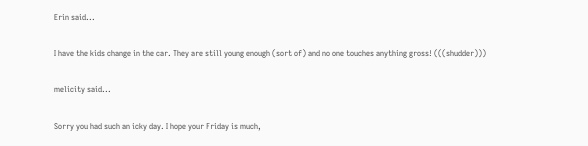Erin said...

I have the kids change in the car. They are still young enough (sort of) and no one touches anything gross! (((shudder)))

melicity said...

Sorry you had such an icky day. I hope your Friday is much,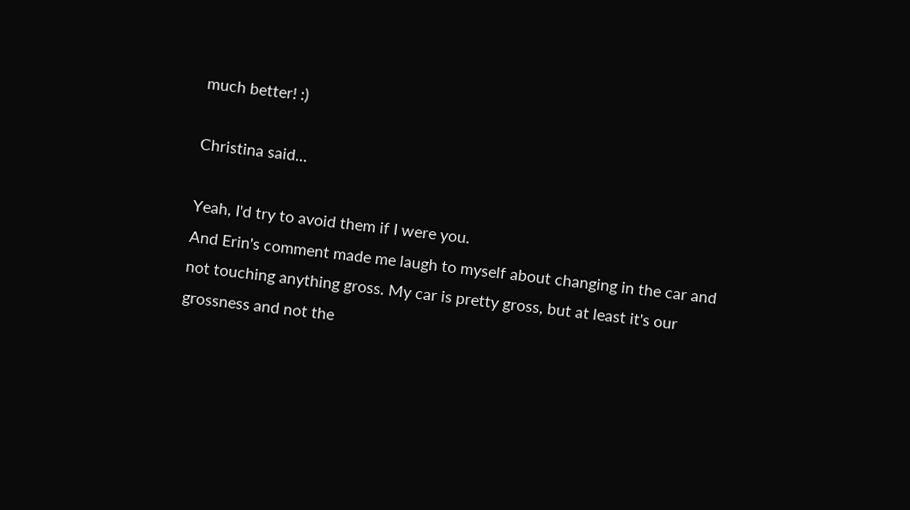much better! :)

Christina said...

Yeah, I'd try to avoid them if I were you.
And Erin's comment made me laugh to myself about changing in the car and not touching anything gross. My car is pretty gross, but at least it's our grossness and not the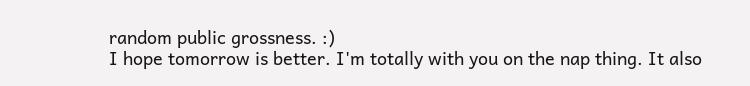random public grossness. :)
I hope tomorrow is better. I'm totally with you on the nap thing. It also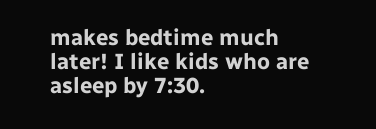makes bedtime much later! I like kids who are asleep by 7:30.